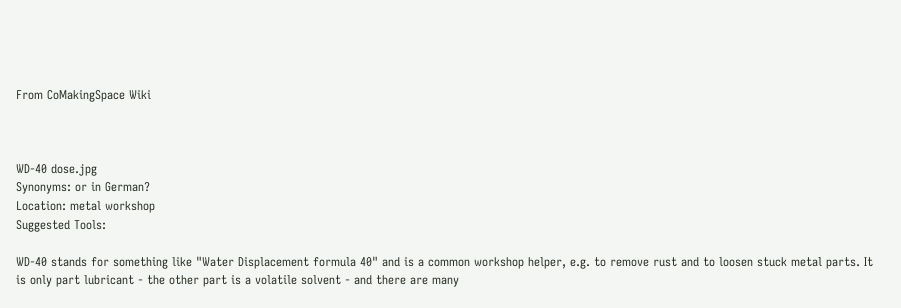From CoMakingSpace Wiki



WD-40 dose.jpg
Synonyms: or in German?
Location: metal workshop
Suggested Tools:

WD-40 stands for something like "Water Displacement formula 40" and is a common workshop helper, e.g. to remove rust and to loosen stuck metal parts. It is only part lubricant - the other part is a volatile solvent - and there are many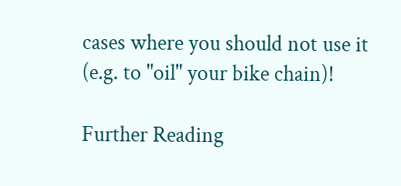cases where you should not use it (e.g. to "oil" your bike chain)!

Further Reading